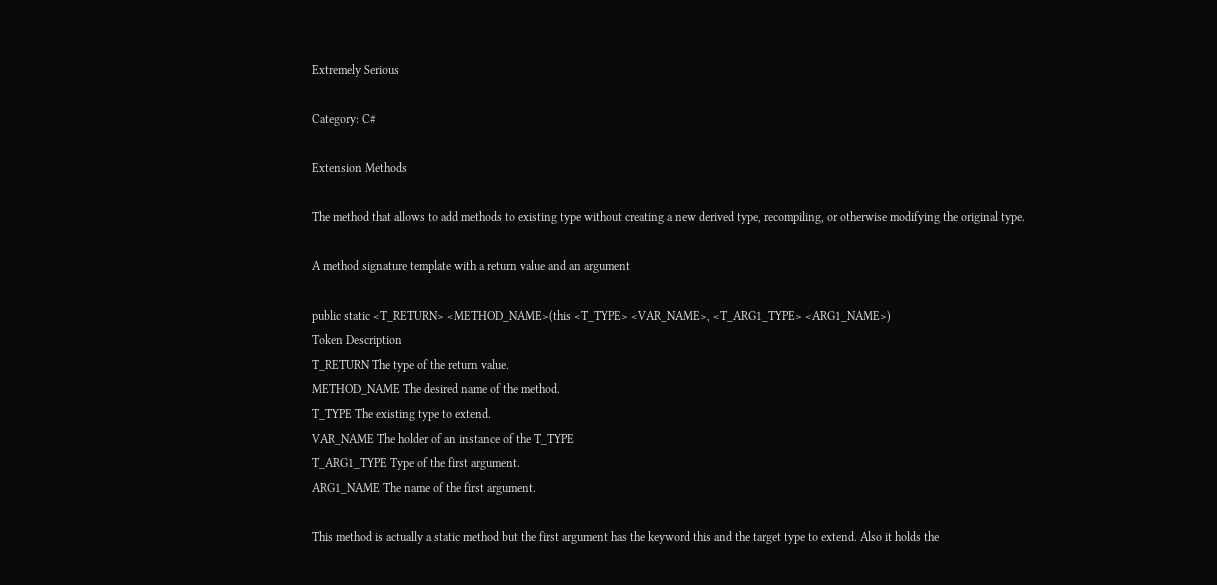Extremely Serious

Category: C#

Extension Methods

The method that allows to add methods to existing type without creating a new derived type, recompiling, or otherwise modifying the original type.

A method signature template with a return value and an argument

public static <T_RETURN> <METHOD_NAME>(this <T_TYPE> <VAR_NAME>, <T_ARG1_TYPE> <ARG1_NAME>)
Token Description
T_RETURN The type of the return value.
METHOD_NAME The desired name of the method.
T_TYPE The existing type to extend.
VAR_NAME The holder of an instance of the T_TYPE
T_ARG1_TYPE Type of the first argument.
ARG1_NAME The name of the first argument.

This method is actually a static method but the first argument has the keyword this and the target type to extend. Also it holds the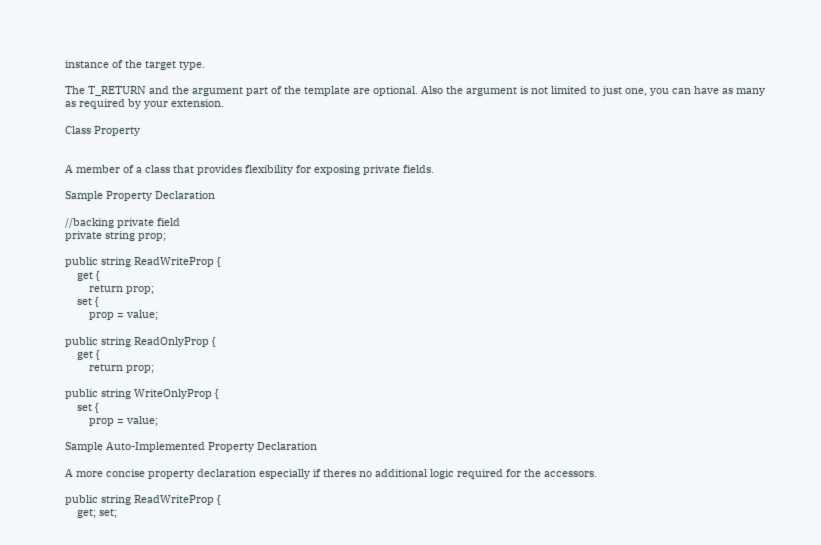instance of the target type.

The T_RETURN and the argument part of the template are optional. Also the argument is not limited to just one, you can have as many as required by your extension.

Class Property


A member of a class that provides flexibility for exposing private fields.

Sample Property Declaration

//backing private field
private string prop;

public string ReadWriteProp {
    get {
        return prop;
    set {
        prop = value;

public string ReadOnlyProp {
    get {
        return prop;

public string WriteOnlyProp {
    set {
        prop = value;

Sample Auto-Implemented Property Declaration

A more concise property declaration especially if theres no additional logic required for the accessors.

public string ReadWriteProp {
    get; set;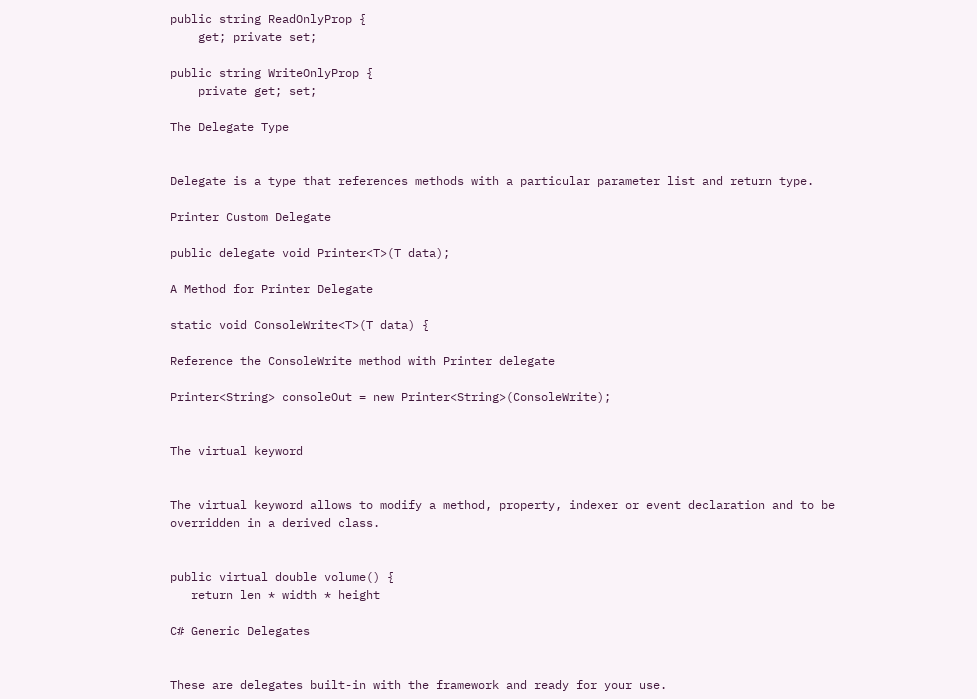public string ReadOnlyProp {
    get; private set;

public string WriteOnlyProp {
    private get; set;

The Delegate Type


Delegate is a type that references methods with a particular parameter list and return type.

Printer Custom Delegate

public delegate void Printer<T>(T data);

A Method for Printer Delegate

static void ConsoleWrite<T>(T data) {

Reference the ConsoleWrite method with Printer delegate

Printer<String> consoleOut = new Printer<String>(ConsoleWrite);


The virtual keyword


The virtual keyword allows to modify a method, property, indexer or event declaration and to be overridden in a derived class.


public virtual double volume() {
   return len * width * height

C# Generic Delegates


These are delegates built-in with the framework and ready for your use.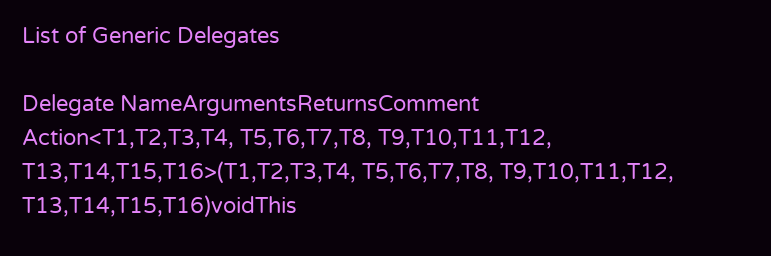List of Generic Delegates

Delegate NameArgumentsReturnsComment
Action<T1,T2,T3,T4, T5,T6,T7,T8, T9,T10,T11,T12, T13,T14,T15,T16>(T1,T2,T3,T4, T5,T6,T7,T8, T9,T10,T11,T12, T13,T14,T15,T16)voidThis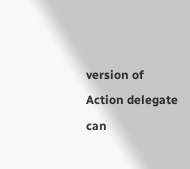version of Action delegate can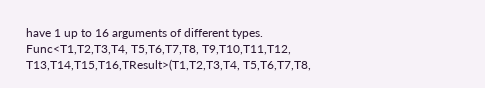have 1 up to 16 arguments of different types.
Func<T1,T2,T3,T4, T5,T6,T7,T8, T9,T10,T11,T12, T13,T14,T15,T16,TResult>(T1,T2,T3,T4, T5,T6,T7,T8,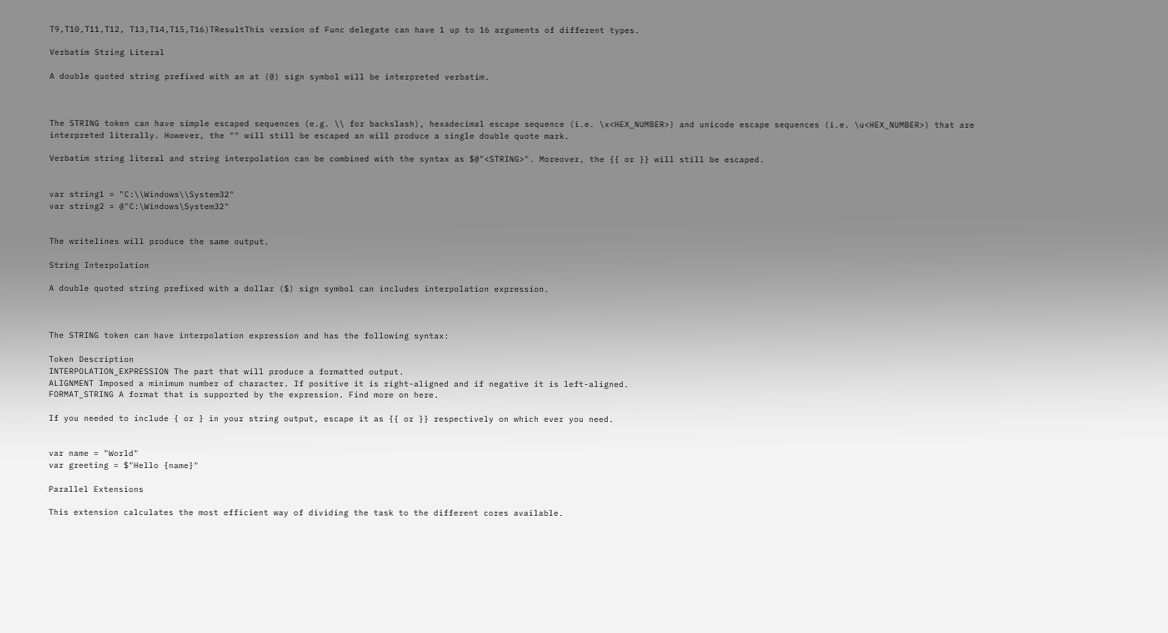T9,T10,T11,T12, T13,T14,T15,T16)TResultThis version of Func delegate can have 1 up to 16 arguments of different types.

Verbatim String Literal

A double quoted string prefixed with an at (@) sign symbol will be interpreted verbatim.



The STRING token can have simple escaped sequences (e.g. \\ for backslash), hexadecimal escape sequence (i.e. \x<HEX_NUMBER>) and unicode escape sequences (i.e. \u<HEX_NUMBER>) that are interpreted literally. However, the "" will still be escaped an will produce a single double quote mark.

Verbatim string literal and string interpolation can be combined with the syntax as $@"<STRING>". Moreover, the {{ or }} will still be escaped.


var string1 = "C:\\Windows\\System32"
var string2 = @"C:\Windows\System32"


The writelines will produce the same output.

String Interpolation

A double quoted string prefixed with a dollar ($) sign symbol can includes interpolation expression.



The STRING token can have interpolation expression and has the following syntax:

Token Description
INTERPOLATION_EXPRESSION The part that will produce a formatted output.
ALIGNMENT Imposed a minimum number of character. If positive it is right-aligned and if negative it is left-aligned.
FORMAT_STRING A format that is supported by the expression. Find more on here.

If you needed to include { or } in your string output, escape it as {{ or }} respectively on which ever you need.


var name = "World"
var greeting = $"Hello {name}"

Parallel Extensions

This extension calculates the most efficient way of dividing the task to the different cores available.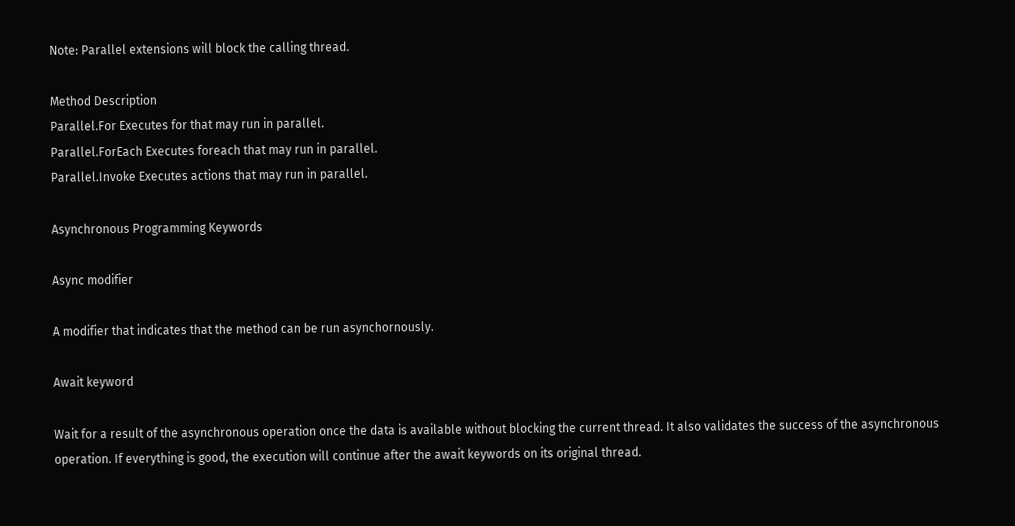Note: Parallel extensions will block the calling thread.

Method Description
Parallel.For Executes for that may run in parallel.
Parallel.ForEach Executes foreach that may run in parallel.
Parallel.Invoke Executes actions that may run in parallel.

Asynchronous Programming Keywords

Async modifier

A modifier that indicates that the method can be run asynchornously.

Await keyword

Wait for a result of the asynchronous operation once the data is available without blocking the current thread. It also validates the success of the asynchronous operation. If everything is good, the execution will continue after the await keywords on its original thread.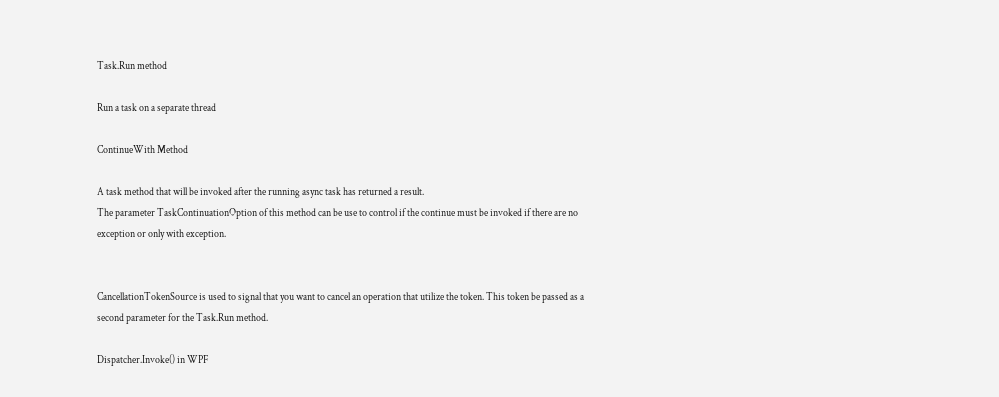Task.Run method

Run a task on a separate thread

ContinueWith Method

A task method that will be invoked after the running async task has returned a result.
The parameter TaskContinuationOption of this method can be use to control if the continue must be invoked if there are no exception or only with exception.


CancellationTokenSource is used to signal that you want to cancel an operation that utilize the token. This token be passed as a second parameter for the Task.Run method.

Dispatcher.Invoke() in WPF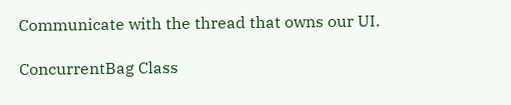Communicate with the thread that owns our UI.

ConcurrentBag Class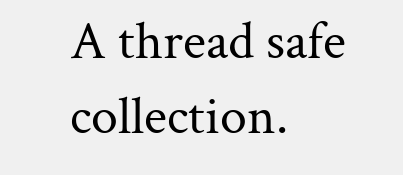A thread safe collection.